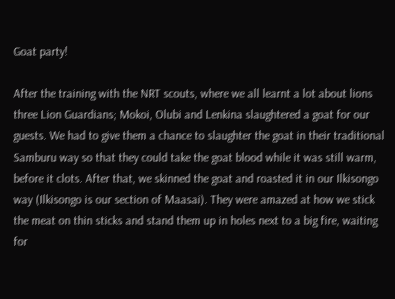Goat party!

After the training with the NRT scouts, where we all learnt a lot about lions three Lion Guardians; Mokoi, Olubi and Lenkina slaughtered a goat for our guests. We had to give them a chance to slaughter the goat in their traditional Samburu way so that they could take the goat blood while it was still warm, before it clots. After that, we skinned the goat and roasted it in our Ilkisongo way (Ilkisongo is our section of Maasai). They were amazed at how we stick the meat on thin sticks and stand them up in holes next to a big fire, waiting for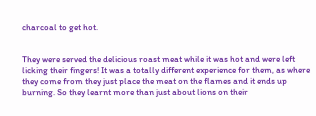charcoal to get hot.


They were served the delicious roast meat while it was hot and were left licking their fingers! It was a totally different experience for them, as where they come from they just place the meat on the flames and it ends up burning. So they learnt more than just about lions on their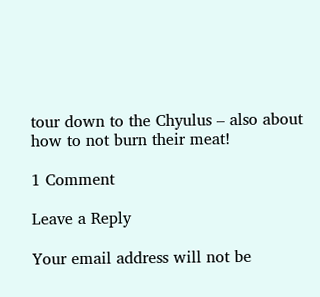tour down to the Chyulus – also about how to not burn their meat!

1 Comment

Leave a Reply

Your email address will not be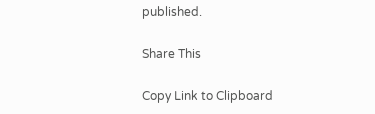published.

Share This

Copy Link to Clipboard